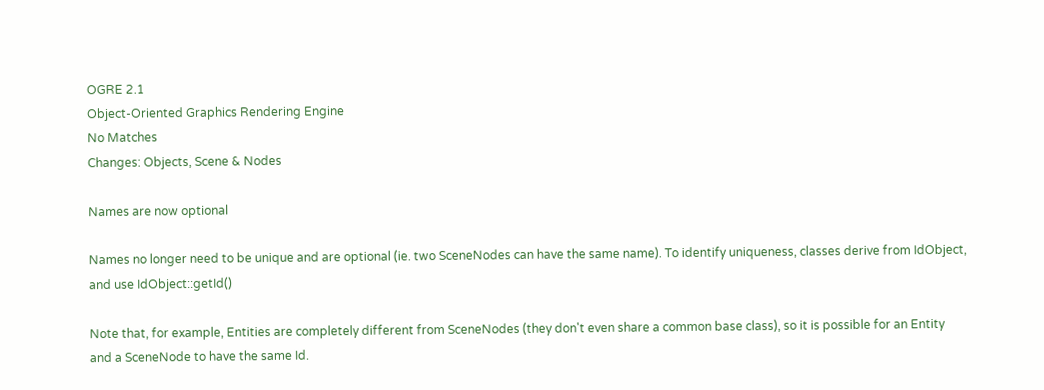OGRE 2.1
Object-Oriented Graphics Rendering Engine
No Matches
Changes: Objects, Scene & Nodes

Names are now optional

Names no longer need to be unique and are optional (ie. two SceneNodes can have the same name). To identify uniqueness, classes derive from IdObject, and use IdObject::getId()

Note that, for example, Entities are completely different from SceneNodes (they don't even share a common base class), so it is possible for an Entity and a SceneNode to have the same Id.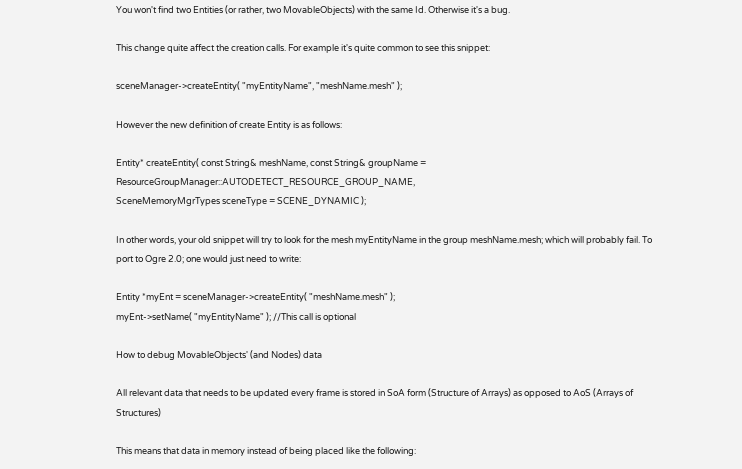You won't find two Entities (or rather, two MovableObjects) with the same Id. Otherwise it's a bug.

This change quite affect the creation calls. For example it's quite common to see this snippet:

sceneManager->createEntity( "myEntityName", "meshName.mesh" );

However the new definition of create Entity is as follows:

Entity* createEntity( const String& meshName, const String& groupName = ResourceGroupManager::AUTODETECT_RESOURCE_GROUP_NAME,
SceneMemoryMgrTypes sceneType = SCENE_DYNAMIC );

In other words, your old snippet will try to look for the mesh myEntityName in the group meshName.mesh; which will probably fail. To port to Ogre 2.0; one would just need to write:

Entity *myEnt = sceneManager->createEntity( "meshName.mesh" );
myEnt->setName( "myEntityName" ); //This call is optional

How to debug MovableObjects' (and Nodes) data

All relevant data that needs to be updated every frame is stored in SoA form (Structure of Arrays) as opposed to AoS (Arrays of Structures)

This means that data in memory instead of being placed like the following: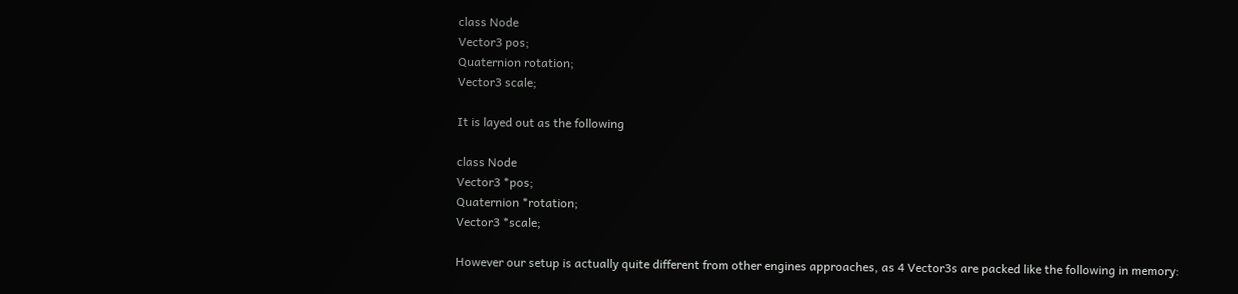class Node
Vector3 pos;
Quaternion rotation;
Vector3 scale;

It is layed out as the following

class Node
Vector3 *pos;
Quaternion *rotation;
Vector3 *scale;

However our setup is actually quite different from other engines approaches, as 4 Vector3s are packed like the following in memory: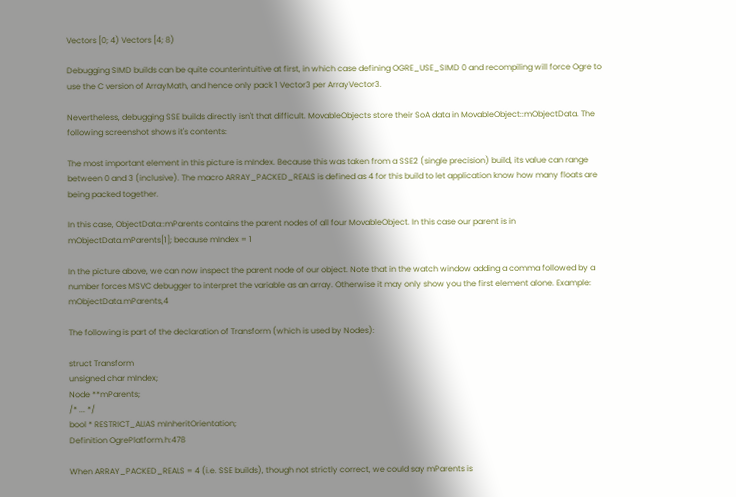Vectors [0; 4) Vectors [4; 8)

Debugging SIMD builds can be quite counterintuitive at first, in which case defining OGRE_USE_SIMD 0 and recompiling will force Ogre to use the C version of ArrayMath, and hence only pack 1 Vector3 per ArrayVector3.

Nevertheless, debugging SSE builds directly isn't that difficult. MovableObjects store their SoA data in MovableObject::mObjectData. The following screenshot shows it's contents:

The most important element in this picture is mIndex. Because this was taken from a SSE2 (single precision) build, its value can range between 0 and 3 (inclusive). The macro ARRAY_PACKED_REALS is defined as 4 for this build to let application know how many floats are being packed together.

In this case, ObjectData::mParents contains the parent nodes of all four MovableObject. In this case our parent is in mObjectData.mParents[1]; because mIndex = 1

In the picture above, we can now inspect the parent node of our object. Note that in the watch window adding a comma followed by a number forces MSVC debugger to interpret the variable as an array. Otherwise it may only show you the first element alone. Example: mObjectData.mParents,4

The following is part of the declaration of Transform (which is used by Nodes):

struct Transform
unsigned char mIndex;
Node **mParents;
/* ... */
bool * RESTRICT_ALIAS mInheritOrientation;
Definition OgrePlatform.h:478

When ARRAY_PACKED_REALS = 4 (i.e. SSE builds), though not strictly correct, we could say mParents is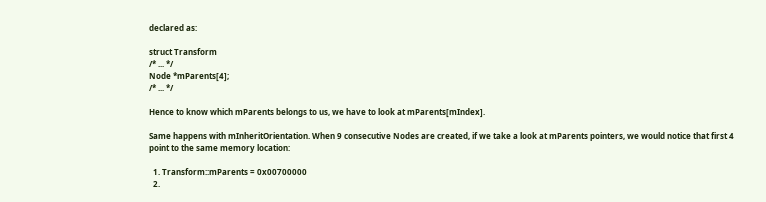declared as:

struct Transform
/* ... */
Node *mParents[4];
/* ... */

Hence to know which mParents belongs to us, we have to look at mParents[mIndex].

Same happens with mInheritOrientation. When 9 consecutive Nodes are created, if we take a look at mParents pointers, we would notice that first 4 point to the same memory location:

  1. Transform::mParents = 0x00700000
  2.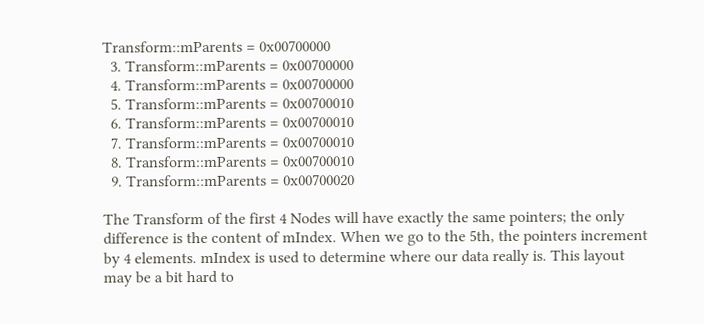Transform::mParents = 0x00700000
  3. Transform::mParents = 0x00700000
  4. Transform::mParents = 0x00700000
  5. Transform::mParents = 0x00700010
  6. Transform::mParents = 0x00700010
  7. Transform::mParents = 0x00700010
  8. Transform::mParents = 0x00700010
  9. Transform::mParents = 0x00700020

The Transform of the first 4 Nodes will have exactly the same pointers; the only difference is the content of mIndex. When we go to the 5th, the pointers increment by 4 elements. mIndex is used to determine where our data really is. This layout may be a bit hard to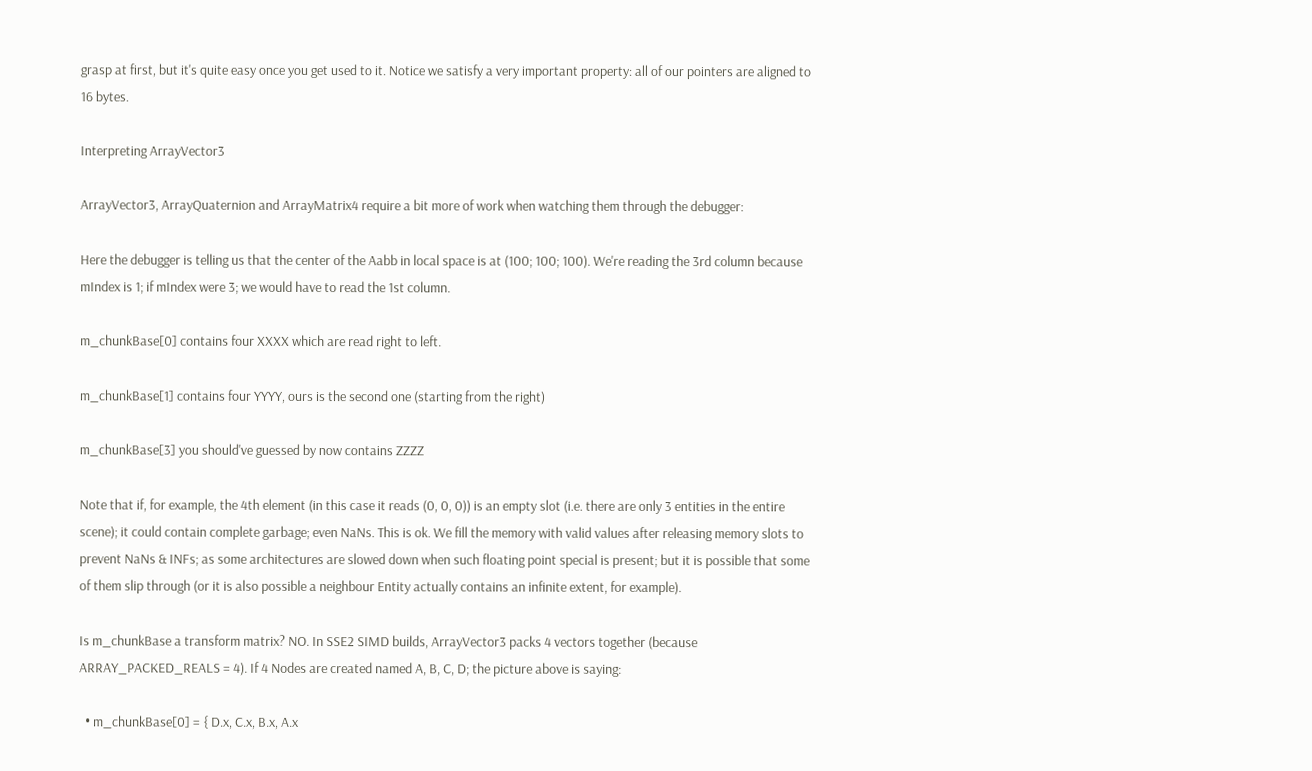grasp at first, but it's quite easy once you get used to it. Notice we satisfy a very important property: all of our pointers are aligned to 16 bytes.

Interpreting ArrayVector3

ArrayVector3, ArrayQuaternion and ArrayMatrix4 require a bit more of work when watching them through the debugger:

Here the debugger is telling us that the center of the Aabb in local space is at (100; 100; 100). We're reading the 3rd column because mIndex is 1; if mIndex were 3; we would have to read the 1st column.

m_chunkBase[0] contains four XXXX which are read right to left.

m_chunkBase[1] contains four YYYY, ours is the second one (starting from the right)

m_chunkBase[3] you should've guessed by now contains ZZZZ

Note that if, for example, the 4th element (in this case it reads (0, 0, 0)) is an empty slot (i.e. there are only 3 entities in the entire scene); it could contain complete garbage; even NaNs. This is ok. We fill the memory with valid values after releasing memory slots to prevent NaNs & INFs; as some architectures are slowed down when such floating point special is present; but it is possible that some of them slip through (or it is also possible a neighbour Entity actually contains an infinite extent, for example).

Is m_chunkBase a transform matrix? NO. In SSE2 SIMD builds, ArrayVector3 packs 4 vectors together (because ARRAY_PACKED_REALS = 4). If 4 Nodes are created named A, B, C, D; the picture above is saying:

  • m_chunkBase[0] = { D.x, C.x, B.x, A.x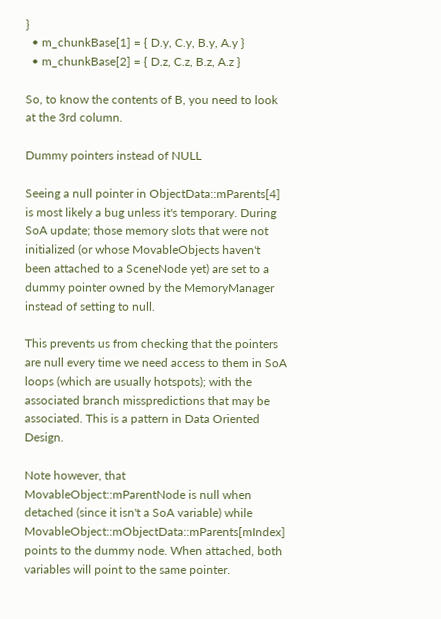}
  • m_chunkBase[1] = { D.y, C.y, B.y, A.y }
  • m_chunkBase[2] = { D.z, C.z, B.z, A.z }

So, to know the contents of B, you need to look at the 3rd column.

Dummy pointers instead of NULL

Seeing a null pointer in ObjectData::mParents[4] is most likely a bug unless it's temporary. During SoA update; those memory slots that were not initialized (or whose MovableObjects haven't been attached to a SceneNode yet) are set to a dummy pointer owned by the MemoryManager instead of setting to null.

This prevents us from checking that the pointers are null every time we need access to them in SoA loops (which are usually hotspots); with the associated branch misspredictions that may be associated. This is a pattern in Data Oriented Design.

Note however, that MovableObject::mParentNode is null when detached (since it isn't a SoA variable) while MovableObject::mObjectData::mParents[mIndex] points to the dummy node. When attached, both variables will point to the same pointer.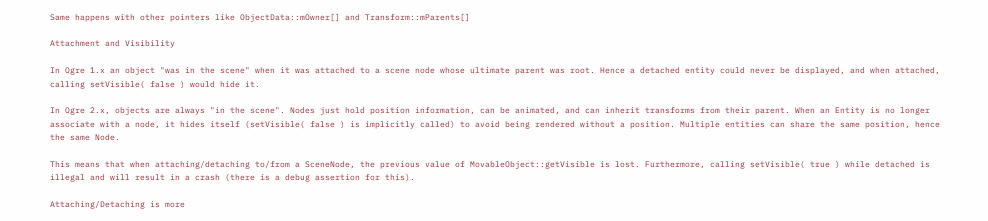Same happens with other pointers like ObjectData::mOwner[] and Transform::mParents[]

Attachment and Visibility

In Ogre 1.x an object "was in the scene" when it was attached to a scene node whose ultimate parent was root. Hence a detached entity could never be displayed, and when attached, calling setVisible( false ) would hide it.

In Ogre 2.x, objects are always "in the scene". Nodes just hold position information, can be animated, and can inherit transforms from their parent. When an Entity is no longer associate with a node, it hides itself (setVisible( false ) is implicitly called) to avoid being rendered without a position. Multiple entities can share the same position, hence the same Node.

This means that when attaching/detaching to/from a SceneNode, the previous value of MovableObject::getVisible is lost. Furthermore, calling setVisible( true ) while detached is illegal and will result in a crash (there is a debug assertion for this).

Attaching/Detaching is more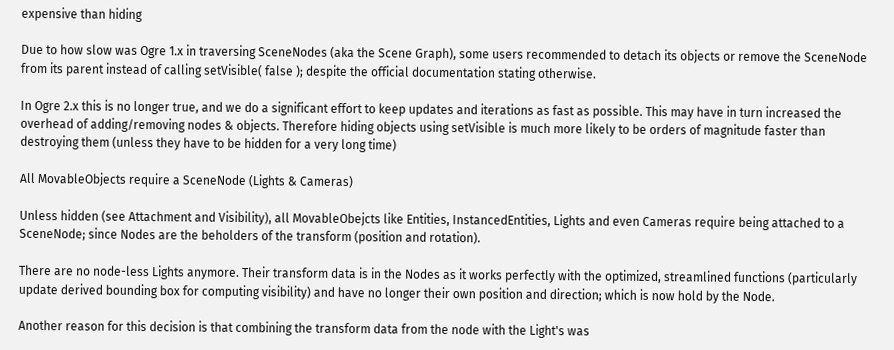expensive than hiding

Due to how slow was Ogre 1.x in traversing SceneNodes (aka the Scene Graph), some users recommended to detach its objects or remove the SceneNode from its parent instead of calling setVisible( false ); despite the official documentation stating otherwise.

In Ogre 2.x this is no longer true, and we do a significant effort to keep updates and iterations as fast as possible. This may have in turn increased the overhead of adding/removing nodes & objects. Therefore hiding objects using setVisible is much more likely to be orders of magnitude faster than destroying them (unless they have to be hidden for a very long time)

All MovableObjects require a SceneNode (Lights & Cameras)

Unless hidden (see Attachment and Visibility), all MovableObejcts like Entities, InstancedEntities, Lights and even Cameras require being attached to a SceneNode; since Nodes are the beholders of the transform (position and rotation).

There are no node-less Lights anymore. Their transform data is in the Nodes as it works perfectly with the optimized, streamlined functions (particularly update derived bounding box for computing visibility) and have no longer their own position and direction; which is now hold by the Node.

Another reason for this decision is that combining the transform data from the node with the Light's was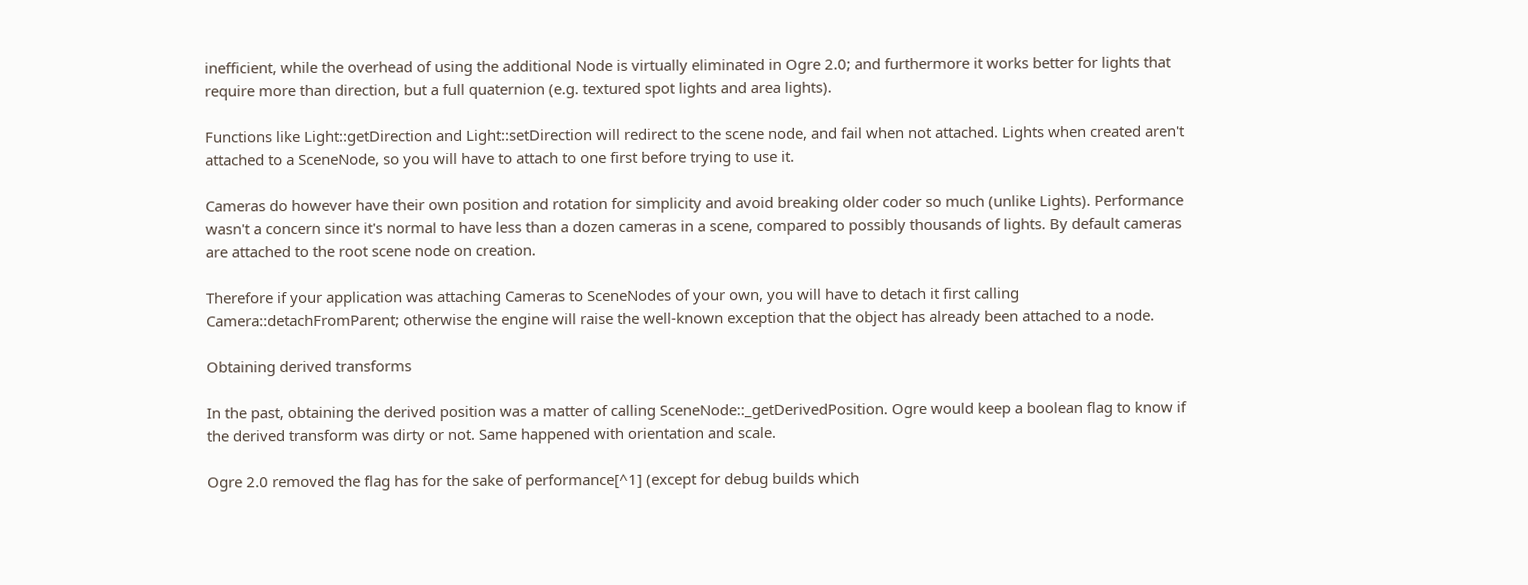inefficient, while the overhead of using the additional Node is virtually eliminated in Ogre 2.0; and furthermore it works better for lights that require more than direction, but a full quaternion (e.g. textured spot lights and area lights).

Functions like Light::getDirection and Light::setDirection will redirect to the scene node, and fail when not attached. Lights when created aren't attached to a SceneNode, so you will have to attach to one first before trying to use it.

Cameras do however have their own position and rotation for simplicity and avoid breaking older coder so much (unlike Lights). Performance wasn't a concern since it's normal to have less than a dozen cameras in a scene, compared to possibly thousands of lights. By default cameras are attached to the root scene node on creation.

Therefore if your application was attaching Cameras to SceneNodes of your own, you will have to detach it first calling Camera::detachFromParent; otherwise the engine will raise the well-known exception that the object has already been attached to a node.

Obtaining derived transforms

In the past, obtaining the derived position was a matter of calling SceneNode::_getDerivedPosition. Ogre would keep a boolean flag to know if the derived transform was dirty or not. Same happened with orientation and scale.

Ogre 2.0 removed the flag has for the sake of performance[^1] (except for debug builds which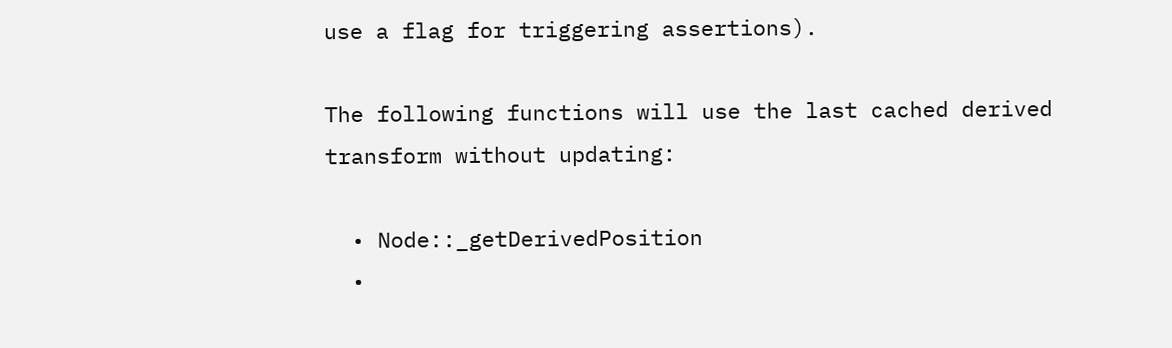use a flag for triggering assertions).

The following functions will use the last cached derived transform without updating:

  • Node::_getDerivedPosition
  •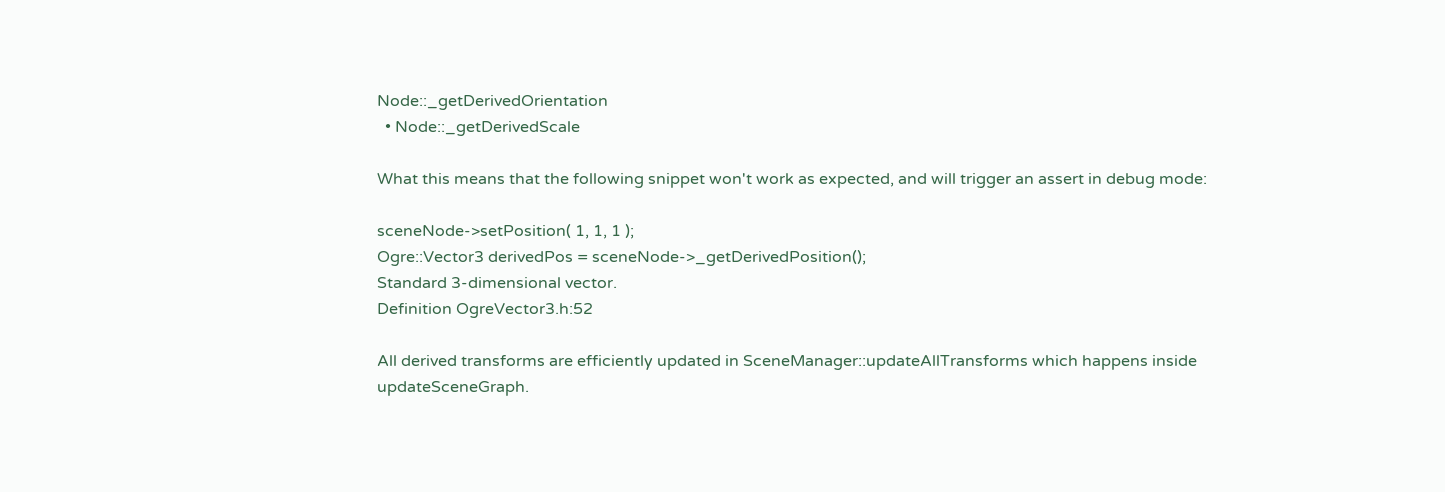Node::_getDerivedOrientation
  • Node::_getDerivedScale

What this means that the following snippet won't work as expected, and will trigger an assert in debug mode:

sceneNode->setPosition( 1, 1, 1 );
Ogre::Vector3 derivedPos = sceneNode->_getDerivedPosition();
Standard 3-dimensional vector.
Definition OgreVector3.h:52

All derived transforms are efficiently updated in SceneManager::updateAllTransforms which happens inside updateSceneGraph.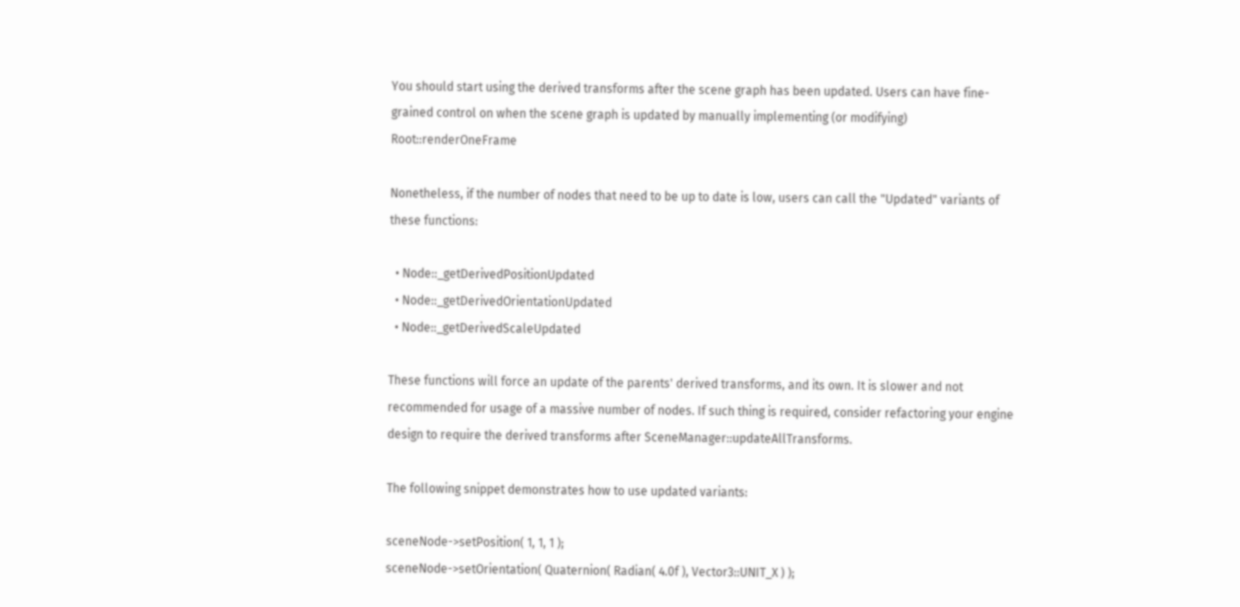You should start using the derived transforms after the scene graph has been updated. Users can have fine-grained control on when the scene graph is updated by manually implementing (or modifying) Root::renderOneFrame

Nonetheless, if the number of nodes that need to be up to date is low, users can call the "Updated" variants of these functions:

  • Node::_getDerivedPositionUpdated
  • Node::_getDerivedOrientationUpdated
  • Node::_getDerivedScaleUpdated

These functions will force an update of the parents' derived transforms, and its own. It is slower and not recommended for usage of a massive number of nodes. If such thing is required, consider refactoring your engine design to require the derived transforms after SceneManager::updateAllTransforms.

The following snippet demonstrates how to use updated variants:

sceneNode->setPosition( 1, 1, 1 );
sceneNode->setOrientation( Quaternion( Radian( 4.0f ), Vector3::UNIT_X ) );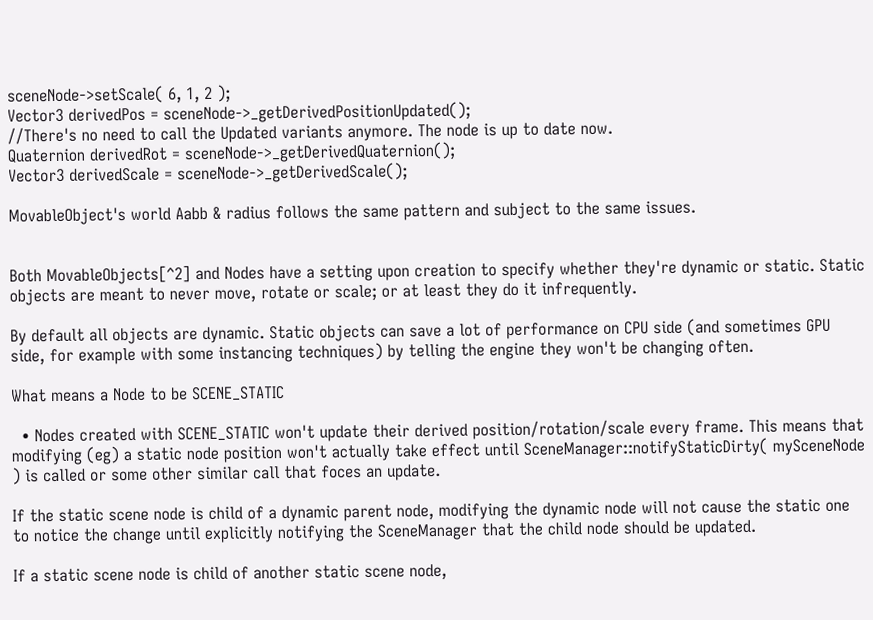sceneNode->setScale( 6, 1, 2 );
Vector3 derivedPos = sceneNode->_getDerivedPositionUpdated();
//There's no need to call the Updated variants anymore. The node is up to date now.
Quaternion derivedRot = sceneNode->_getDerivedQuaternion();
Vector3 derivedScale = sceneNode->_getDerivedScale();

MovableObject's world Aabb & radius follows the same pattern and subject to the same issues.


Both MovableObjects[^2] and Nodes have a setting upon creation to specify whether they're dynamic or static. Static objects are meant to never move, rotate or scale; or at least they do it infrequently.

By default all objects are dynamic. Static objects can save a lot of performance on CPU side (and sometimes GPU side, for example with some instancing techniques) by telling the engine they won't be changing often.

What means a Node to be SCENE_STATIC

  • Nodes created with SCENE_STATIC won't update their derived position/rotation/scale every frame. This means that modifying (eg) a static node position won't actually take effect until SceneManager::notifyStaticDirty( mySceneNode ) is called or some other similar call that foces an update.

If the static scene node is child of a dynamic parent node, modifying the dynamic node will not cause the static one to notice the change until explicitly notifying the SceneManager that the child node should be updated.

If a static scene node is child of another static scene node,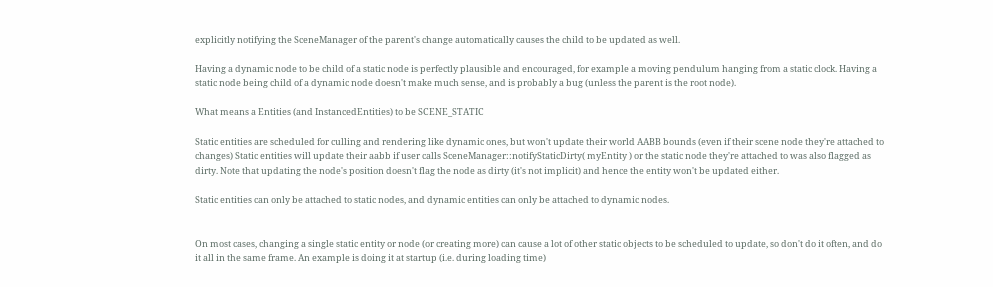explicitly notifying the SceneManager of the parent's change automatically causes the child to be updated as well.

Having a dynamic node to be child of a static node is perfectly plausible and encouraged, for example a moving pendulum hanging from a static clock. Having a static node being child of a dynamic node doesn't make much sense, and is probably a bug (unless the parent is the root node).

What means a Entities (and InstancedEntities) to be SCENE_STATIC

Static entities are scheduled for culling and rendering like dynamic ones, but won't update their world AABB bounds (even if their scene node they're attached to changes) Static entities will update their aabb if user calls SceneManager::notifyStaticDirty( myEntity ) or the static node they're attached to was also flagged as dirty. Note that updating the node's position doesn't flag the node as dirty (it's not implicit) and hence the entity won't be updated either.

Static entities can only be attached to static nodes, and dynamic entities can only be attached to dynamic nodes.


On most cases, changing a single static entity or node (or creating more) can cause a lot of other static objects to be scheduled to update, so don't do it often, and do it all in the same frame. An example is doing it at startup (i.e. during loading time)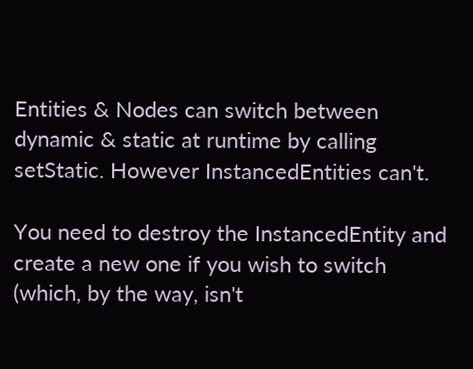Entities & Nodes can switch between dynamic & static at runtime by calling setStatic. However InstancedEntities can't.

You need to destroy the InstancedEntity and create a new one if you wish to switch (which, by the way, isn't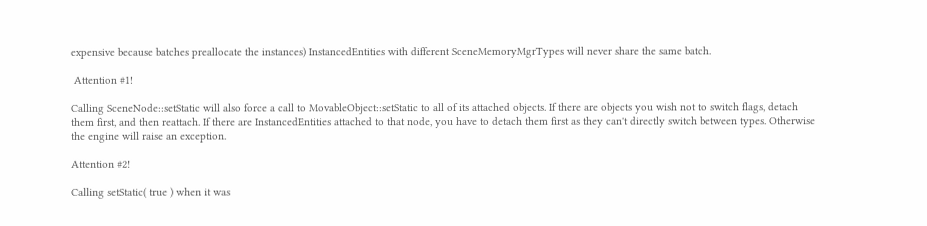expensive because batches preallocate the instances) InstancedEntities with different SceneMemoryMgrTypes will never share the same batch.

 Attention #1!

Calling SceneNode::setStatic will also force a call to MovableObject::setStatic to all of its attached objects. If there are objects you wish not to switch flags, detach them first, and then reattach. If there are InstancedEntities attached to that node, you have to detach them first as they can't directly switch between types. Otherwise the engine will raise an exception.

Attention #2!

Calling setStatic( true ) when it was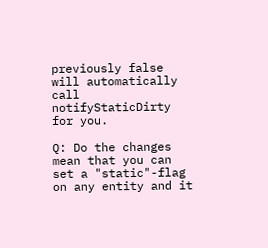previously false will automatically call notifyStaticDirty for you.

Q: Do the changes mean that you can set a "static"-flag on any entity and it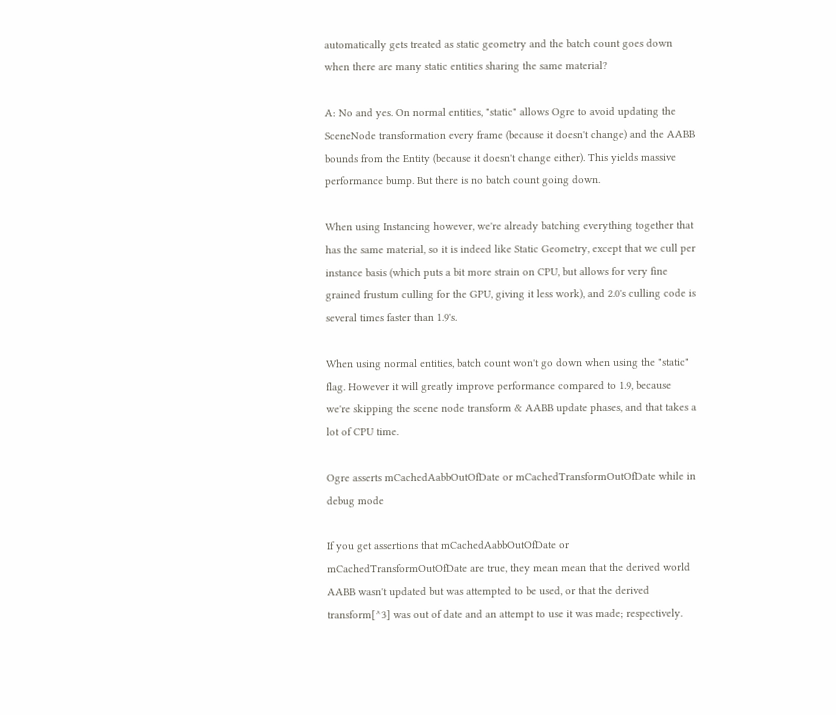automatically gets treated as static geometry and the batch count goes down when there are many static entities sharing the same material?

A: No and yes. On normal entities, "static" allows Ogre to avoid updating the SceneNode transformation every frame (because it doesn't change) and the AABB bounds from the Entity (because it doesn't change either). This yields massive performance bump. But there is no batch count going down.

When using Instancing however, we're already batching everything together that has the same material, so it is indeed like Static Geometry, except that we cull per instance basis (which puts a bit more strain on CPU, but allows for very fine grained frustum culling for the GPU, giving it less work), and 2.0's culling code is several times faster than 1.9's.

When using normal entities, batch count won't go down when using the "static" flag. However it will greatly improve performance compared to 1.9, because we're skipping the scene node transform & AABB update phases, and that takes a lot of CPU time.

Ogre asserts mCachedAabbOutOfDate or mCachedTransformOutOfDate while in debug mode

If you get assertions that mCachedAabbOutOfDate or mCachedTransformOutOfDate are true, they mean mean that the derived world AABB wasn't updated but was attempted to be used, or that the derived transform[^3] was out of date and an attempt to use it was made; respectively.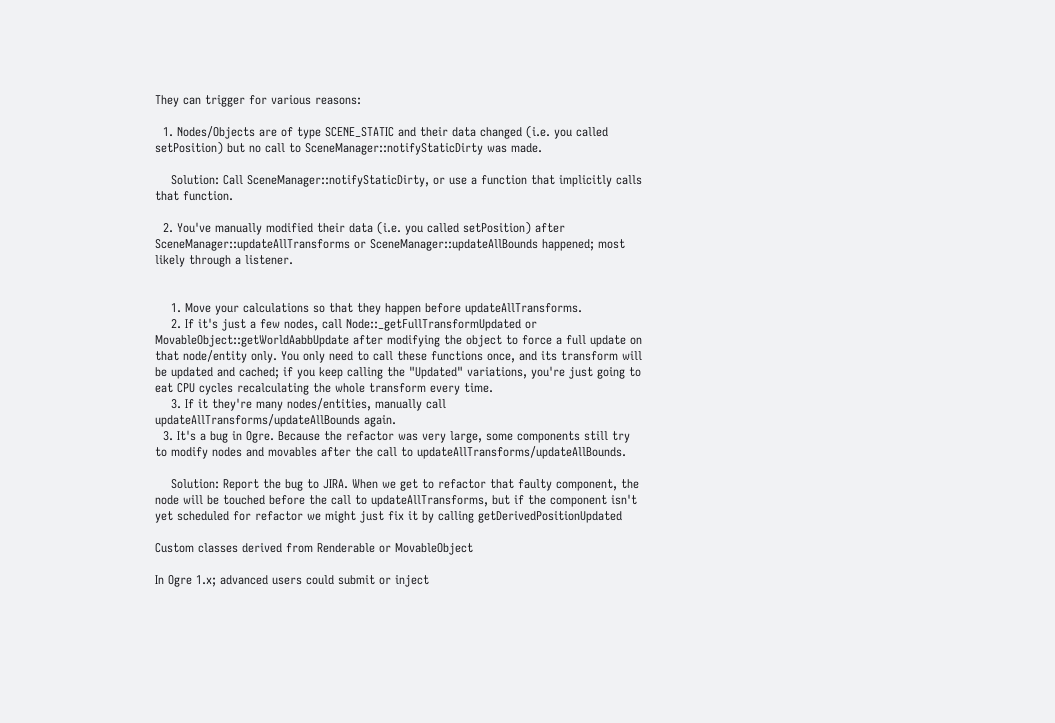They can trigger for various reasons:

  1. Nodes/Objects are of type SCENE_STATIC and their data changed (i.e. you called setPosition) but no call to SceneManager::notifyStaticDirty was made.

    Solution: Call SceneManager::notifyStaticDirty, or use a function that implicitly calls that function.

  2. You've manually modified their data (i.e. you called setPosition) after SceneManager::updateAllTransforms or SceneManager::updateAllBounds happened; most likely through a listener.


    1. Move your calculations so that they happen before updateAllTransforms.
    2. If it's just a few nodes, call Node::_getFullTransformUpdated or MovableObject::getWorldAabbUpdate after modifying the object to force a full update on that node/entity only. You only need to call these functions once, and its transform will be updated and cached; if you keep calling the "Updated" variations, you're just going to eat CPU cycles recalculating the whole transform every time.
    3. If it they're many nodes/entities, manually call updateAllTransforms/updateAllBounds again.
  3. It's a bug in Ogre. Because the refactor was very large, some components still try to modify nodes and movables after the call to updateAllTransforms/updateAllBounds.

    Solution: Report the bug to JIRA. When we get to refactor that faulty component, the node will be touched before the call to updateAllTransforms, but if the component isn't yet scheduled for refactor we might just fix it by calling getDerivedPositionUpdated

Custom classes derived from Renderable or MovableObject

In Ogre 1.x; advanced users could submit or inject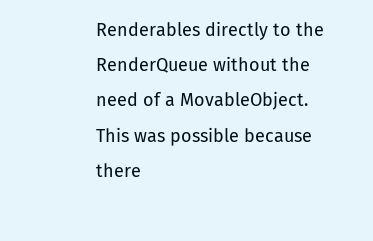Renderables directly to the RenderQueue without the need of a MovableObject. This was possible because there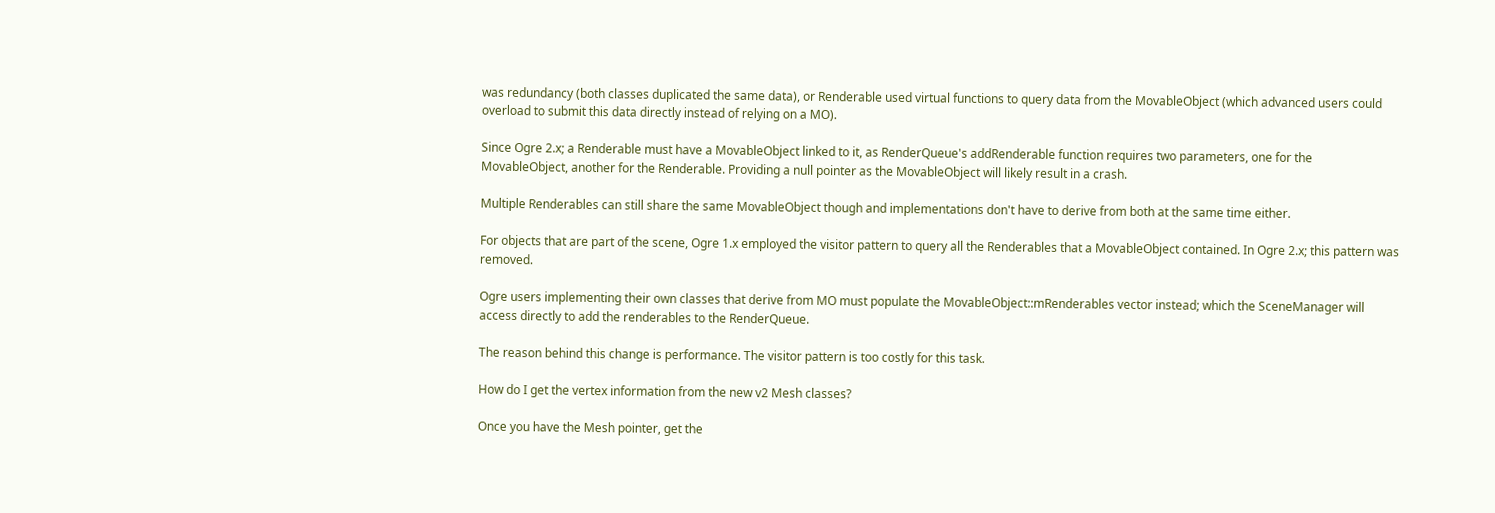was redundancy (both classes duplicated the same data), or Renderable used virtual functions to query data from the MovableObject (which advanced users could overload to submit this data directly instead of relying on a MO).

Since Ogre 2.x; a Renderable must have a MovableObject linked to it, as RenderQueue's addRenderable function requires two parameters, one for the MovableObject, another for the Renderable. Providing a null pointer as the MovableObject will likely result in a crash.

Multiple Renderables can still share the same MovableObject though and implementations don't have to derive from both at the same time either.

For objects that are part of the scene, Ogre 1.x employed the visitor pattern to query all the Renderables that a MovableObject contained. In Ogre 2.x; this pattern was removed.

Ogre users implementing their own classes that derive from MO must populate the MovableObject::mRenderables vector instead; which the SceneManager will access directly to add the renderables to the RenderQueue.

The reason behind this change is performance. The visitor pattern is too costly for this task.

How do I get the vertex information from the new v2 Mesh classes?

Once you have the Mesh pointer, get the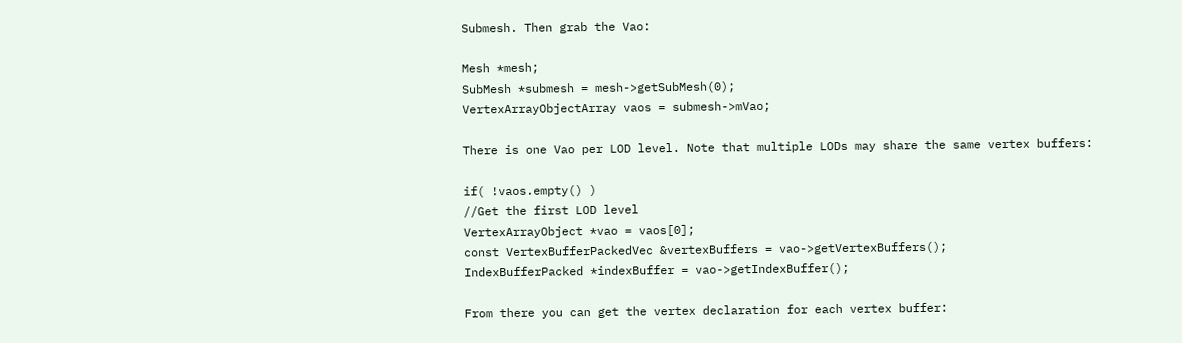Submesh. Then grab the Vao:

Mesh *mesh;
SubMesh *submesh = mesh->getSubMesh(0);
VertexArrayObjectArray vaos = submesh->mVao;

There is one Vao per LOD level. Note that multiple LODs may share the same vertex buffers:

if( !vaos.empty() )
//Get the first LOD level
VertexArrayObject *vao = vaos[0];
const VertexBufferPackedVec &vertexBuffers = vao->getVertexBuffers();
IndexBufferPacked *indexBuffer = vao->getIndexBuffer();

From there you can get the vertex declaration for each vertex buffer: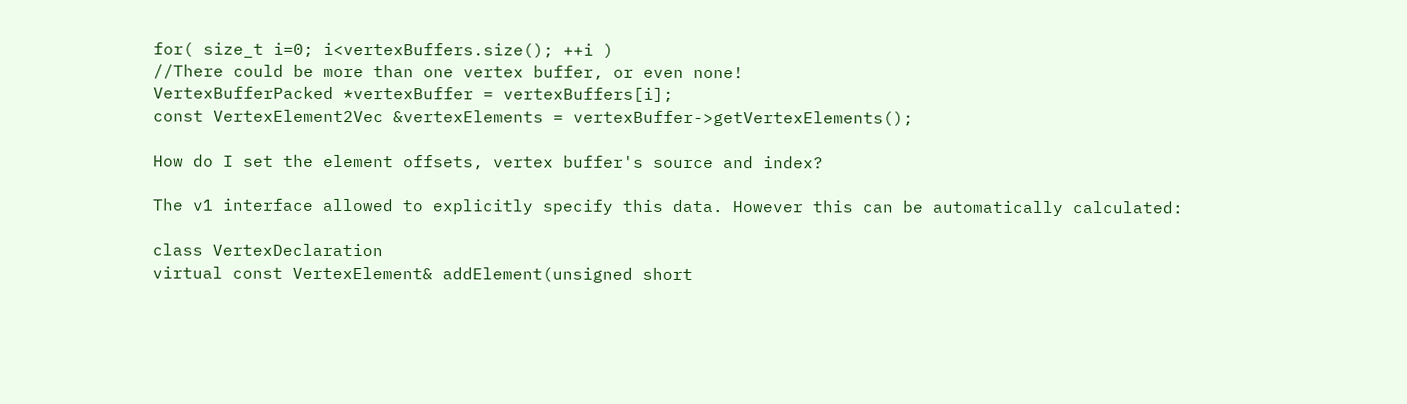for( size_t i=0; i<vertexBuffers.size(); ++i )
//There could be more than one vertex buffer, or even none!
VertexBufferPacked *vertexBuffer = vertexBuffers[i];
const VertexElement2Vec &vertexElements = vertexBuffer->getVertexElements();

How do I set the element offsets, vertex buffer's source and index?

The v1 interface allowed to explicitly specify this data. However this can be automatically calculated:

class VertexDeclaration
virtual const VertexElement& addElement(unsigned short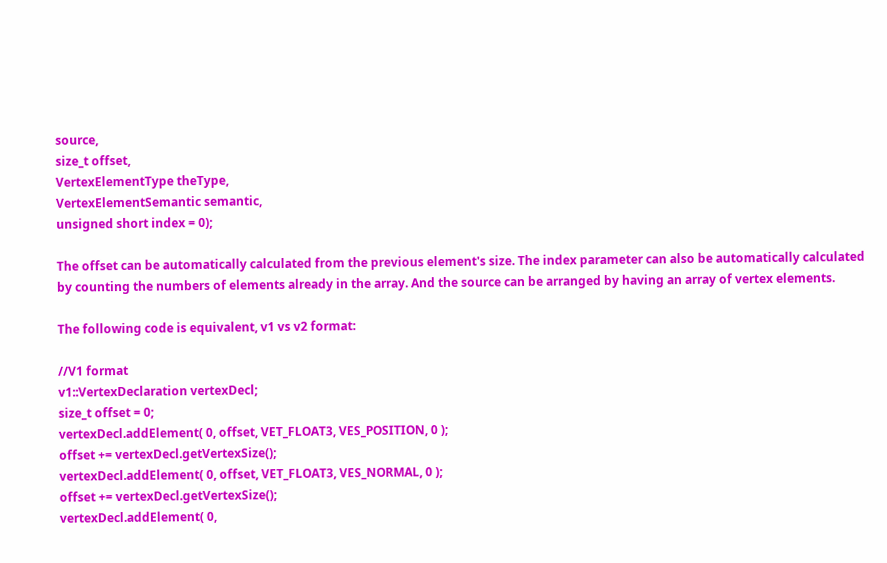source,
size_t offset,
VertexElementType theType,
VertexElementSemantic semantic,
unsigned short index = 0);

The offset can be automatically calculated from the previous element's size. The index parameter can also be automatically calculated by counting the numbers of elements already in the array. And the source can be arranged by having an array of vertex elements.

The following code is equivalent, v1 vs v2 format:

//V1 format
v1::VertexDeclaration vertexDecl;
size_t offset = 0;
vertexDecl.addElement( 0, offset, VET_FLOAT3, VES_POSITION, 0 );
offset += vertexDecl.getVertexSize();
vertexDecl.addElement( 0, offset, VET_FLOAT3, VES_NORMAL, 0 );
offset += vertexDecl.getVertexSize();
vertexDecl.addElement( 0,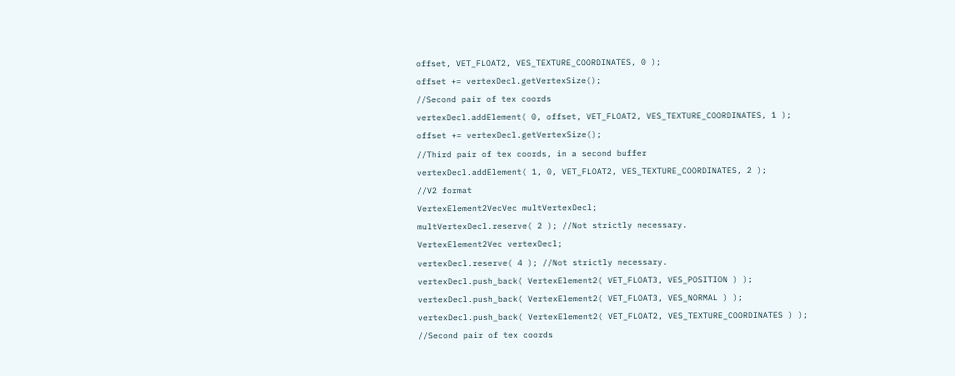offset, VET_FLOAT2, VES_TEXTURE_COORDINATES, 0 );
offset += vertexDecl.getVertexSize();
//Second pair of tex coords
vertexDecl.addElement( 0, offset, VET_FLOAT2, VES_TEXTURE_COORDINATES, 1 );
offset += vertexDecl.getVertexSize();
//Third pair of tex coords, in a second buffer
vertexDecl.addElement( 1, 0, VET_FLOAT2, VES_TEXTURE_COORDINATES, 2 );
//V2 format
VertexElement2VecVec multVertexDecl;
multVertexDecl.reserve( 2 ); //Not strictly necessary.
VertexElement2Vec vertexDecl;
vertexDecl.reserve( 4 ); //Not strictly necessary.
vertexDecl.push_back( VertexElement2( VET_FLOAT3, VES_POSITION ) );
vertexDecl.push_back( VertexElement2( VET_FLOAT3, VES_NORMAL ) );
vertexDecl.push_back( VertexElement2( VET_FLOAT2, VES_TEXTURE_COORDINATES ) );
//Second pair of tex coords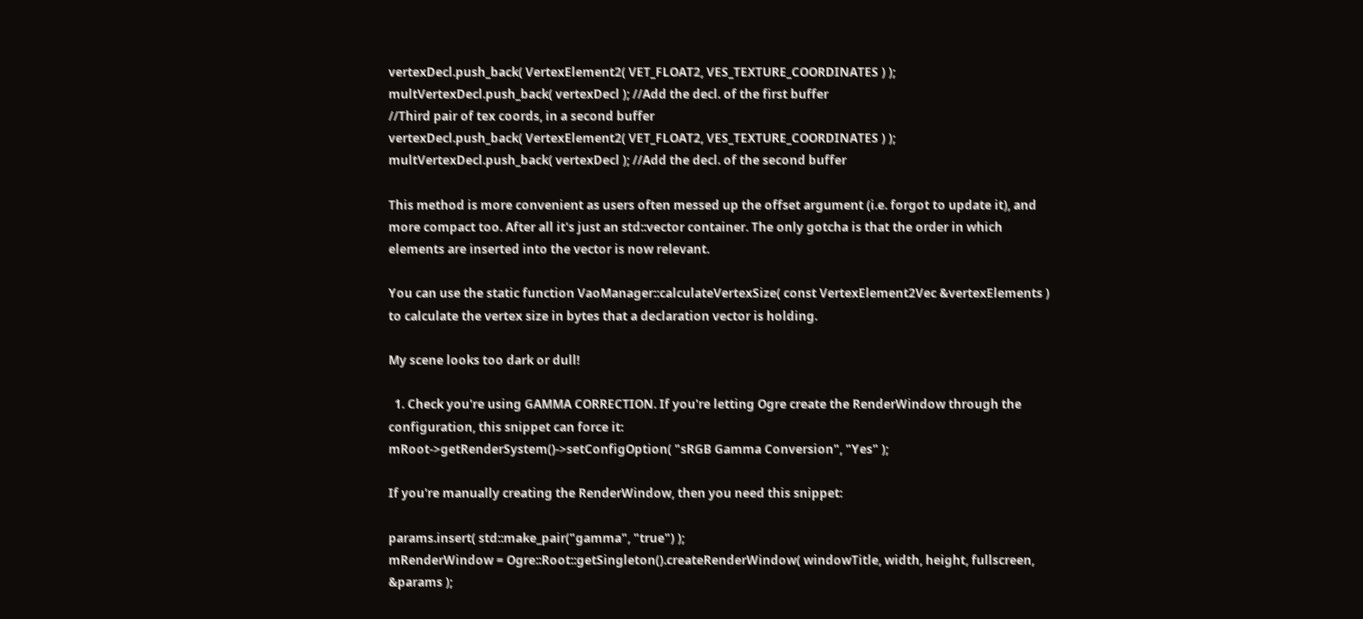vertexDecl.push_back( VertexElement2( VET_FLOAT2, VES_TEXTURE_COORDINATES ) );
multVertexDecl.push_back( vertexDecl ); //Add the decl. of the first buffer
//Third pair of tex coords, in a second buffer
vertexDecl.push_back( VertexElement2( VET_FLOAT2, VES_TEXTURE_COORDINATES ) );
multVertexDecl.push_back( vertexDecl ); //Add the decl. of the second buffer

This method is more convenient as users often messed up the offset argument (i.e. forgot to update it), and more compact too. After all it's just an std::vector container. The only gotcha is that the order in which elements are inserted into the vector is now relevant.

You can use the static function VaoManager::calculateVertexSize( const VertexElement2Vec &vertexElements ) to calculate the vertex size in bytes that a declaration vector is holding.

My scene looks too dark or dull!

  1. Check you're using GAMMA CORRECTION. If you're letting Ogre create the RenderWindow through the configuration, this snippet can force it:
mRoot->getRenderSystem()->setConfigOption( "sRGB Gamma Conversion", "Yes" );

If you're manually creating the RenderWindow, then you need this snippet:

params.insert( std::make_pair("gamma", "true") );
mRenderWindow = Ogre::Root::getSingleton().createRenderWindow( windowTitle, width, height, fullscreen, &params );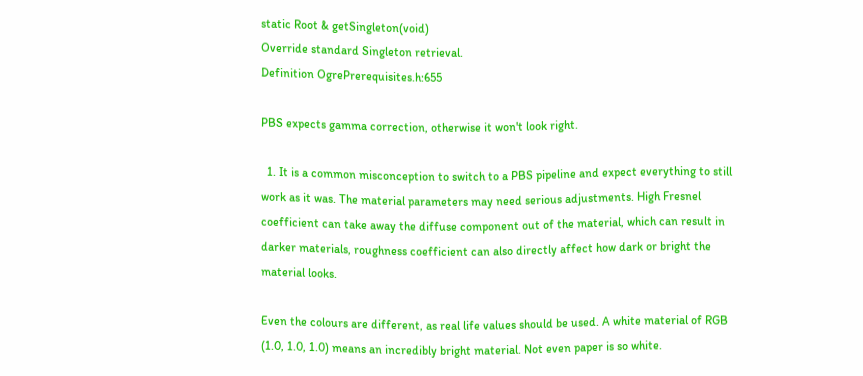static Root & getSingleton(void)
Override standard Singleton retrieval.
Definition OgrePrerequisites.h:655

PBS expects gamma correction, otherwise it won't look right.

  1. It is a common misconception to switch to a PBS pipeline and expect everything to still work as it was. The material parameters may need serious adjustments. High Fresnel coefficient can take away the diffuse component out of the material, which can result in darker materials, roughness coefficient can also directly affect how dark or bright the material looks.

Even the colours are different, as real life values should be used. A white material of RGB (1.0, 1.0, 1.0) means an incredibly bright material. Not even paper is so white.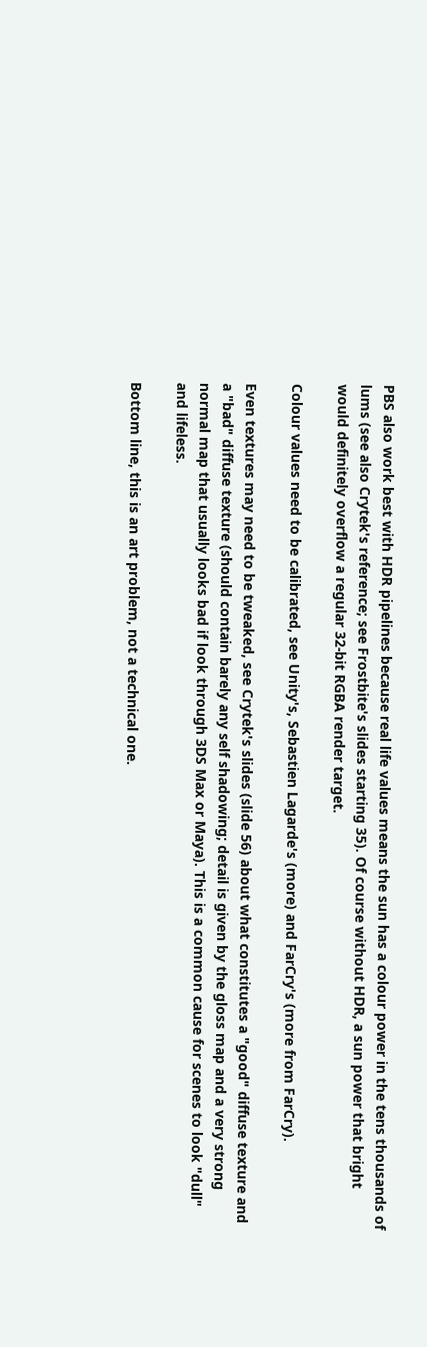PBS also work best with HDR pipelines because real life values means the sun has a colour power in the tens thousands of lums (see also Crytek's reference; see Frostbite's slides starting 35). Of course without HDR, a sun power that bright would definitely overflow a regular 32-bit RGBA render target.

Colour values need to be calibrated, see Unity's, Sebastien Lagarde's (more) and FarCry's (more from FarCry).

Even textures may need to be tweaked, see Crytek's slides (slide 56) about what constitutes a "good" diffuse texture and a "bad" diffuse texture (should contain barely any self shadowing; detail is given by the gloss map and a very strong normal map that usually looks bad if look through 3DS Max or Maya). This is a common cause for scenes to look "dull" and lifeless.

Bottom line, this is an art problem, not a technical one.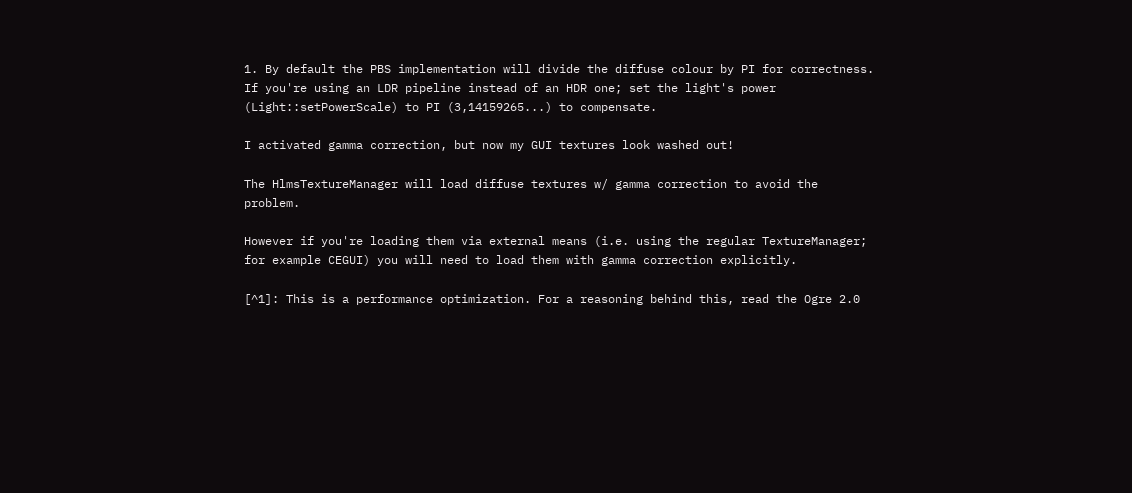1. By default the PBS implementation will divide the diffuse colour by PI for correctness. If you're using an LDR pipeline instead of an HDR one; set the light's power (Light::setPowerScale) to PI (3,14159265...) to compensate.

I activated gamma correction, but now my GUI textures look washed out!

The HlmsTextureManager will load diffuse textures w/ gamma correction to avoid the problem.

However if you're loading them via external means (i.e. using the regular TextureManager; for example CEGUI) you will need to load them with gamma correction explicitly.

[^1]: This is a performance optimization. For a reasoning behind this, read the Ogre 2.0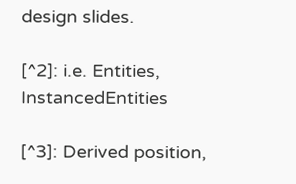design slides.

[^2]: i.e. Entities, InstancedEntities

[^3]: Derived position,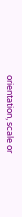orientation, scale or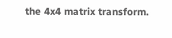the 4x4 matrix transform.